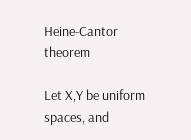Heine-Cantor theorem

Let X,Y be uniform spaces, and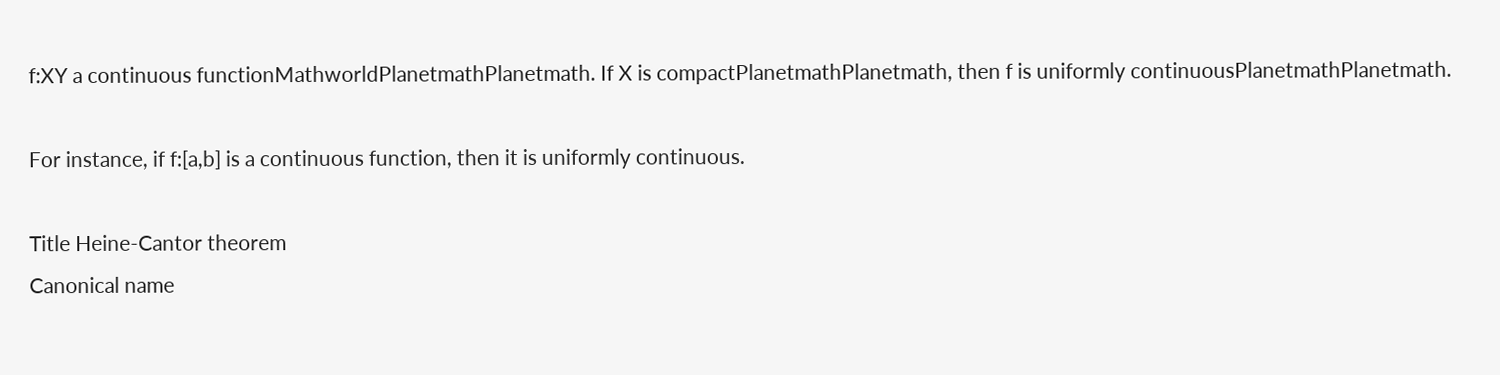f:XY a continuous functionMathworldPlanetmathPlanetmath. If X is compactPlanetmathPlanetmath, then f is uniformly continuousPlanetmathPlanetmath.

For instance, if f:[a,b] is a continuous function, then it is uniformly continuous.

Title Heine-Cantor theorem
Canonical name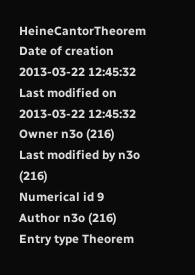HeineCantorTheorem
Date of creation 2013-03-22 12:45:32
Last modified on 2013-03-22 12:45:32
Owner n3o (216)
Last modified by n3o (216)
Numerical id 9
Author n3o (216)
Entry type Theorem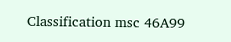Classification msc 46A99